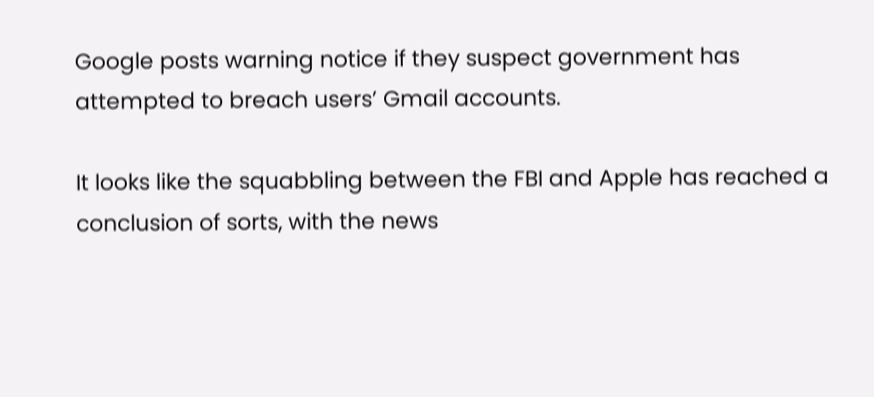Google posts warning notice if they suspect government has attempted to breach users’ Gmail accounts.

It looks like the squabbling between the FBI and Apple has reached a conclusion of sorts, with the news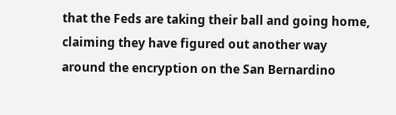that the Feds are taking their ball and going home, claiming they have figured out another way around the encryption on the San Bernardino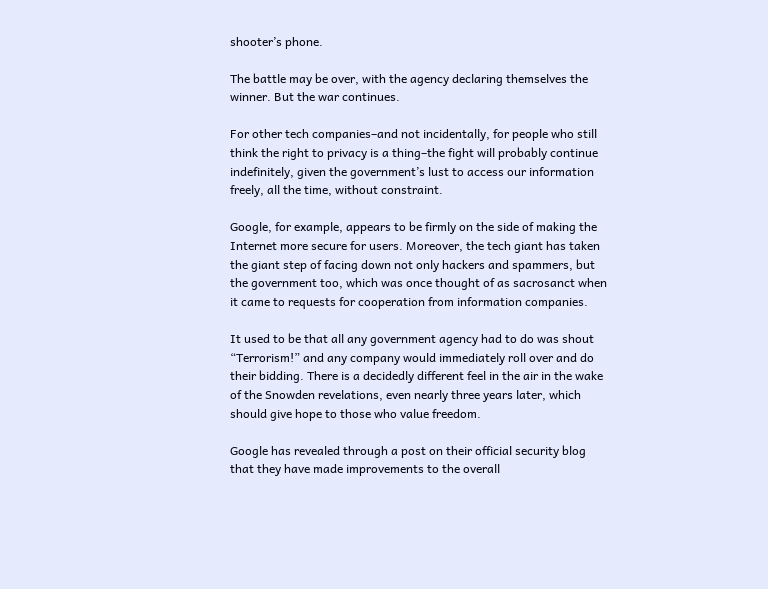shooter’s phone.

The battle may be over, with the agency declaring themselves the winner. But the war continues.

For other tech companies–and not incidentally, for people who still think the right to privacy is a thing–the fight will probably continue indefinitely, given the government’s lust to access our information freely, all the time, without constraint.

Google, for example, appears to be firmly on the side of making the Internet more secure for users. Moreover, the tech giant has taken the giant step of facing down not only hackers and spammers, but the government too, which was once thought of as sacrosanct when it came to requests for cooperation from information companies.

It used to be that all any government agency had to do was shout “Terrorism!” and any company would immediately roll over and do their bidding. There is a decidedly different feel in the air in the wake of the Snowden revelations, even nearly three years later, which should give hope to those who value freedom.

Google has revealed through a post on their official security blog that they have made improvements to the overall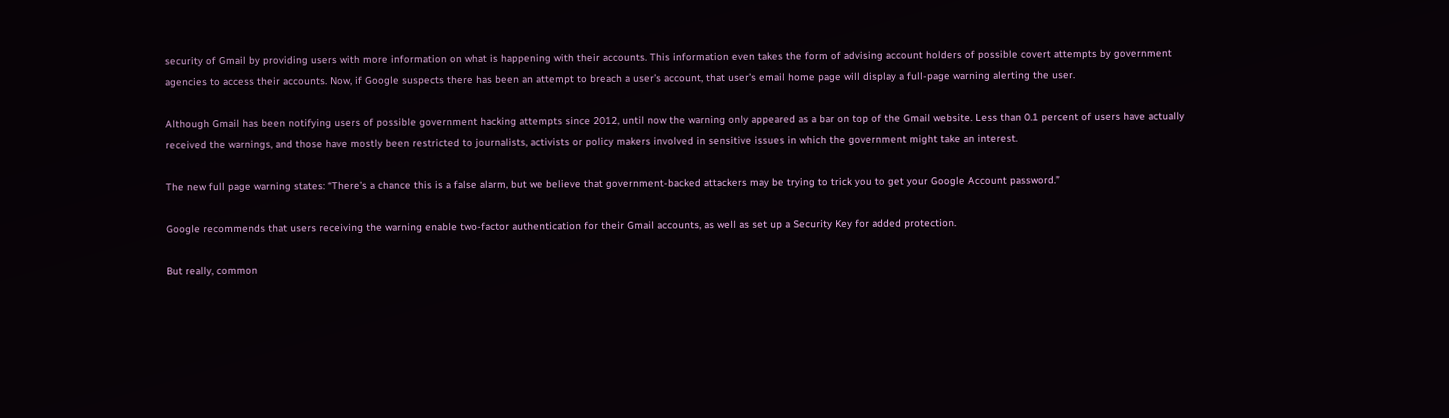security of Gmail by providing users with more information on what is happening with their accounts. This information even takes the form of advising account holders of possible covert attempts by government agencies to access their accounts. Now, if Google suspects there has been an attempt to breach a user’s account, that user’s email home page will display a full-page warning alerting the user.

Although Gmail has been notifying users of possible government hacking attempts since 2012, until now the warning only appeared as a bar on top of the Gmail website. Less than 0.1 percent of users have actually received the warnings, and those have mostly been restricted to journalists, activists or policy makers involved in sensitive issues in which the government might take an interest.

The new full page warning states: “There’s a chance this is a false alarm, but we believe that government-backed attackers may be trying to trick you to get your Google Account password.”

Google recommends that users receiving the warning enable two-factor authentication for their Gmail accounts, as well as set up a Security Key for added protection.

But really, common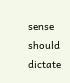sense should dictate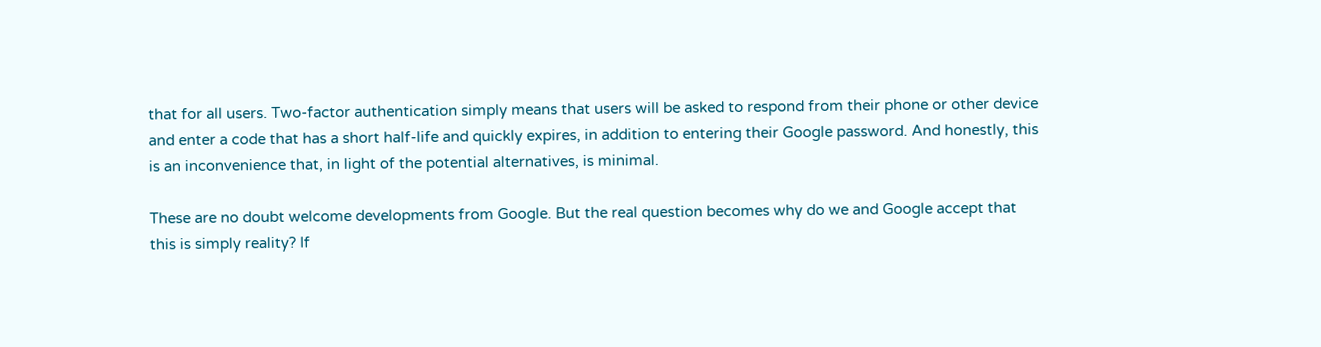that for all users. Two-factor authentication simply means that users will be asked to respond from their phone or other device and enter a code that has a short half-life and quickly expires, in addition to entering their Google password. And honestly, this is an inconvenience that, in light of the potential alternatives, is minimal.

These are no doubt welcome developments from Google. But the real question becomes why do we and Google accept that this is simply reality? If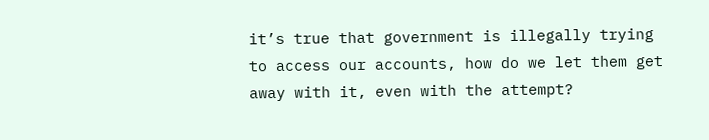it’s true that government is illegally trying to access our accounts, how do we let them get away with it, even with the attempt?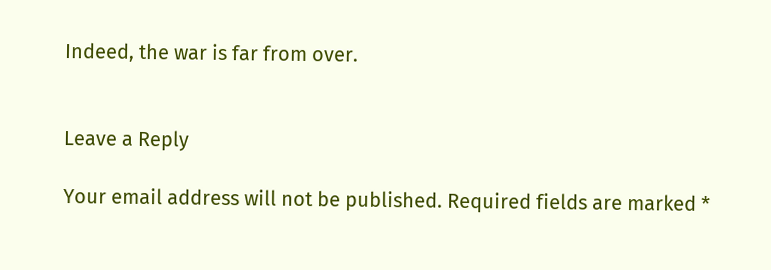Indeed, the war is far from over.


Leave a Reply

Your email address will not be published. Required fields are marked *